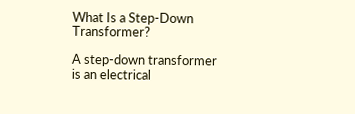What Is a Step-Down Transformer?

A step-down transformer is an electrical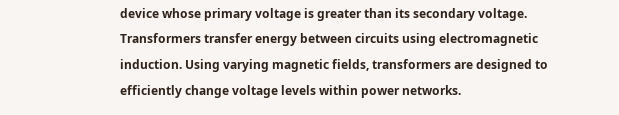device whose primary voltage is greater than its secondary voltage. Transformers transfer energy between circuits using electromagnetic induction. Using varying magnetic fields, transformers are designed to efficiently change voltage levels within power networks.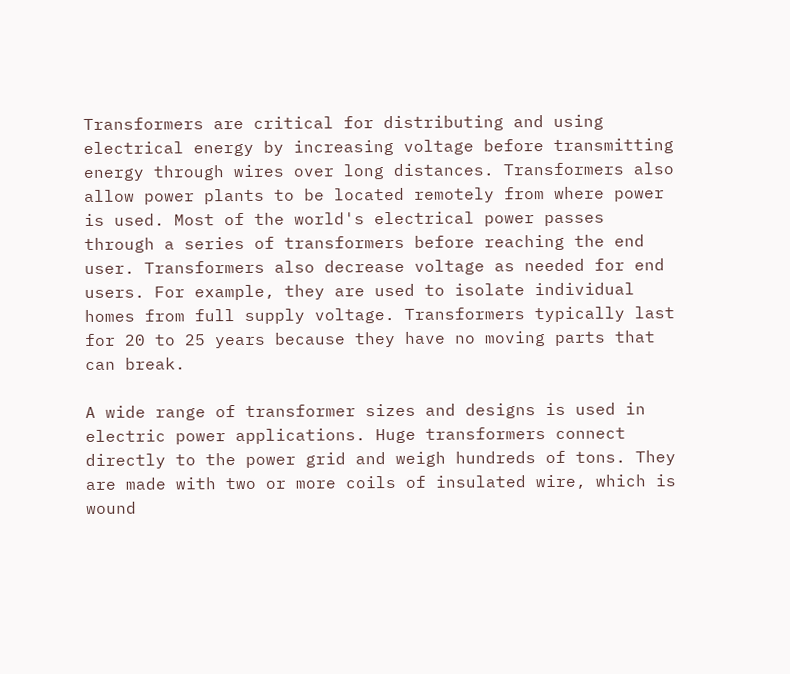Transformers are critical for distributing and using electrical energy by increasing voltage before transmitting energy through wires over long distances. Transformers also allow power plants to be located remotely from where power is used. Most of the world's electrical power passes through a series of transformers before reaching the end user. Transformers also decrease voltage as needed for end users. For example, they are used to isolate individual homes from full supply voltage. Transformers typically last for 20 to 25 years because they have no moving parts that can break.

A wide range of transformer sizes and designs is used in electric power applications. Huge transformers connect directly to the power grid and weigh hundreds of tons. They are made with two or more coils of insulated wire, which is wound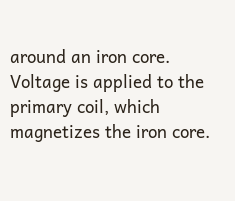around an iron core. Voltage is applied to the primary coil, which magnetizes the iron core.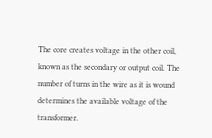The core creates voltage in the other coil, known as the secondary or output coil. The number of turns in the wire as it is wound determines the available voltage of the transformer.